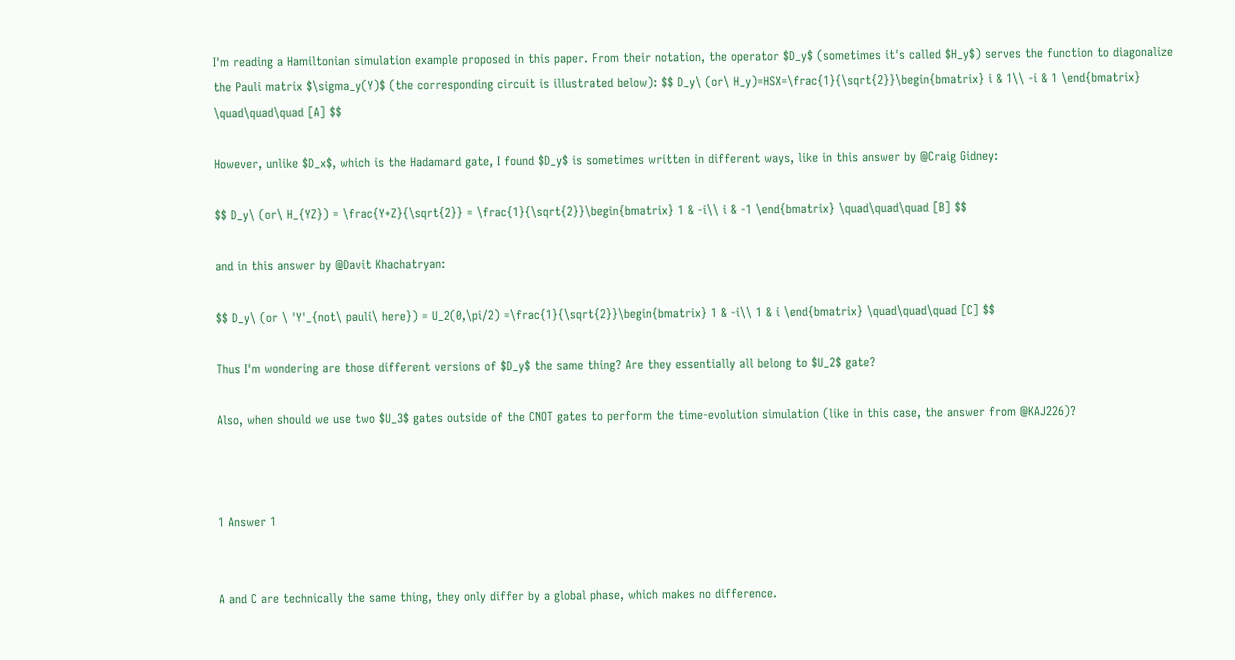I'm reading a Hamiltonian simulation example proposed in this paper. From their notation, the operator $D_y$ (sometimes it's called $H_y$) serves the function to diagonalize the Pauli matrix $\sigma_y(Y)$ (the corresponding circuit is illustrated below): $$ D_y\ (or\ H_y)=HSX=\frac{1}{\sqrt{2}}\begin{bmatrix} i & 1\\ -i & 1 \end{bmatrix} \quad\quad\quad [A] $$

However, unlike $D_x$, which is the Hadamard gate, I found $D_y$ is sometimes written in different ways, like in this answer by @Craig Gidney:

$$ D_y\ (or\ H_{YZ}) = \frac{Y+Z}{\sqrt{2}} = \frac{1}{\sqrt{2}}\begin{bmatrix} 1 & -i\\ i & -1 \end{bmatrix} \quad\quad\quad [B] $$

and in this answer by @Davit Khachatryan:

$$ D_y\ (or \ 'Y'_{not\ pauli\ here}) = U_2(0,\pi/2) =\frac{1}{\sqrt{2}}\begin{bmatrix} 1 & -i\\ 1 & i \end{bmatrix} \quad\quad\quad [C] $$

Thus I'm wondering are those different versions of $D_y$ the same thing? Are they essentially all belong to $U_2$ gate?

Also, when should we use two $U_3$ gates outside of the CNOT gates to perform the time-evolution simulation (like in this case, the answer from @KAJ226)?



1 Answer 1


A and C are technically the same thing, they only differ by a global phase, which makes no difference.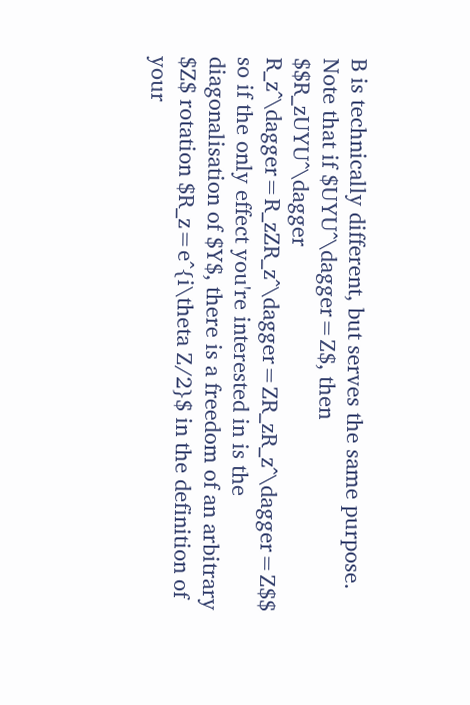B is technically different, but serves the same purpose. Note that if $UYU^\dagger=Z$, then $$R_zUYU^\dagger R_z^\dagger=R_zZR_z^\dagger=ZR_zR_z^\dagger=Z$$ so if the only effect you're interested in is the diagonalisation of $Y$, there is a freedom of an arbitrary $Z$ rotation $R_z=e^{i\theta Z/2}$ in the definition of your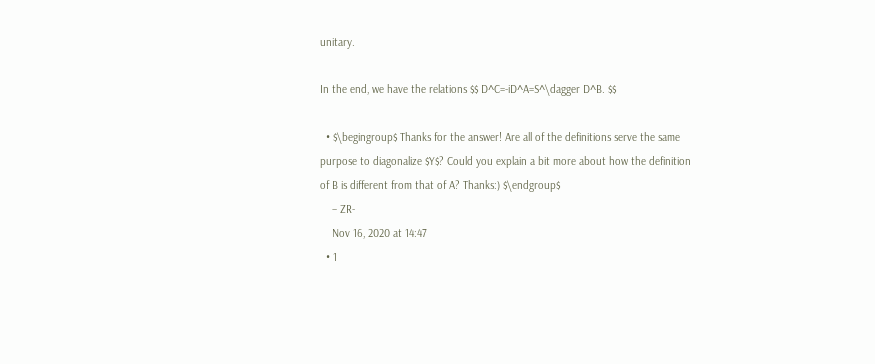unitary.

In the end, we have the relations $$ D^C=-iD^A=S^\dagger D^B. $$

  • $\begingroup$ Thanks for the answer! Are all of the definitions serve the same purpose to diagonalize $Y$? Could you explain a bit more about how the definition of B is different from that of A? Thanks:) $\endgroup$
    – ZR-
    Nov 16, 2020 at 14:47
  • 1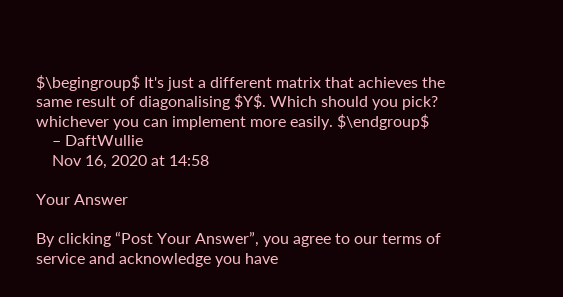$\begingroup$ It's just a different matrix that achieves the same result of diagonalising $Y$. Which should you pick? whichever you can implement more easily. $\endgroup$
    – DaftWullie
    Nov 16, 2020 at 14:58

Your Answer

By clicking “Post Your Answer”, you agree to our terms of service and acknowledge you have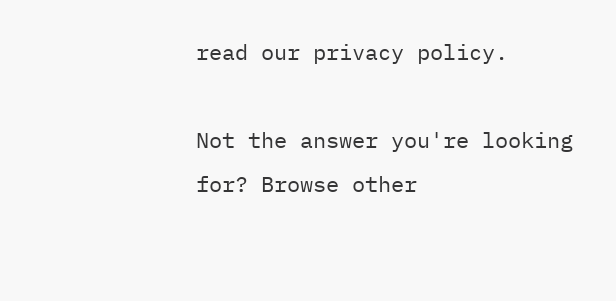read our privacy policy.

Not the answer you're looking for? Browse other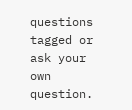questions tagged or ask your own question.